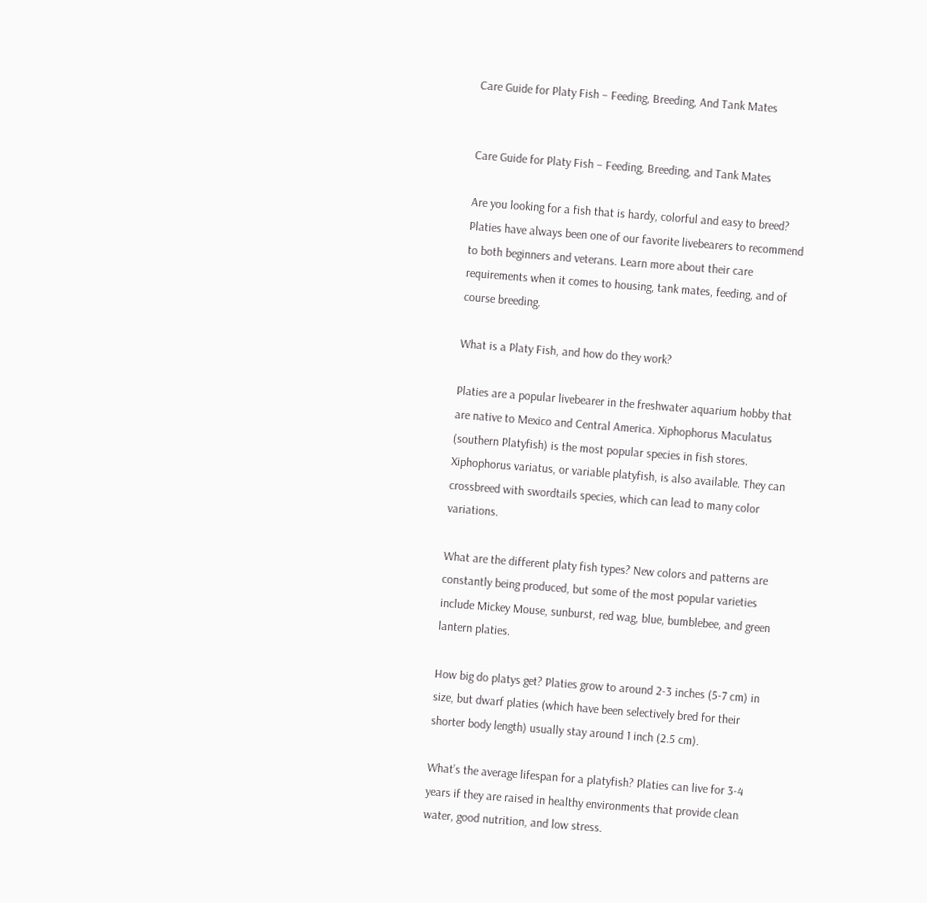Care Guide for Platy Fish – Feeding, Breeding, And Tank Mates


Care Guide for Platy Fish – Feeding, Breeding, and Tank Mates

Are you looking for a fish that is hardy, colorful and easy to breed? Platies have always been one of our favorite livebearers to recommend to both beginners and veterans. Learn more about their care requirements when it comes to housing, tank mates, feeding, and of course breeding.

What is a Platy Fish, and how do they work?

Platies are a popular livebearer in the freshwater aquarium hobby that are native to Mexico and Central America. Xiphophorus Maculatus (southern Platyfish) is the most popular species in fish stores. Xiphophorus variatus, or variable platyfish, is also available. They can crossbreed with swordtails species, which can lead to many color variations.

What are the different platy fish types? New colors and patterns are constantly being produced, but some of the most popular varieties include Mickey Mouse, sunburst, red wag, blue, bumblebee, and green lantern platies.

How big do platys get? Platies grow to around 2-3 inches (5-7 cm) in size, but dwarf platies (which have been selectively bred for their shorter body length) usually stay around 1 inch (2.5 cm).

What’s the average lifespan for a platyfish? Platies can live for 3-4 years if they are raised in healthy environments that provide clean water, good nutrition, and low stress.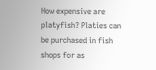How expensive are platyfish? Platies can be purchased in fish shops for as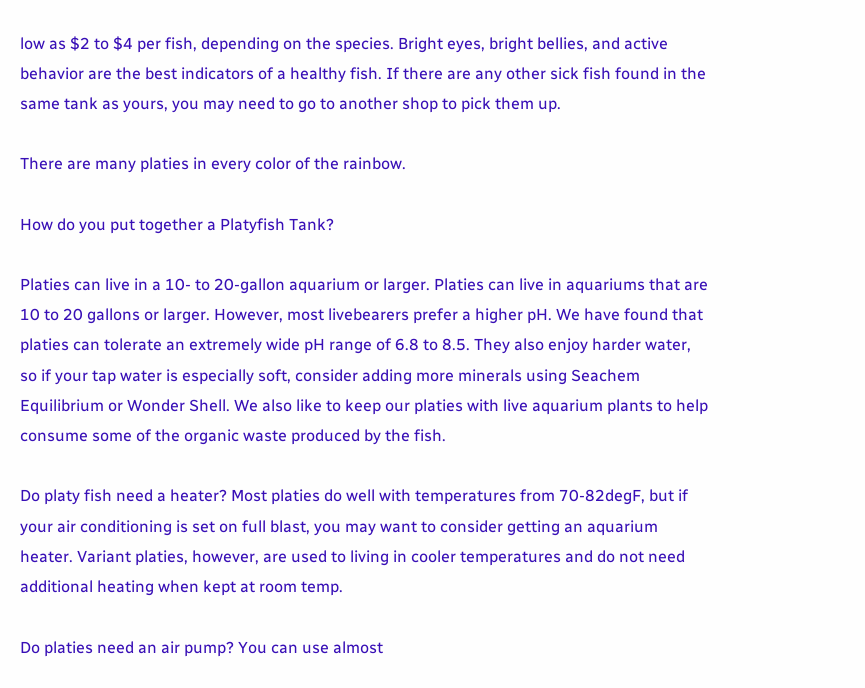low as $2 to $4 per fish, depending on the species. Bright eyes, bright bellies, and active behavior are the best indicators of a healthy fish. If there are any other sick fish found in the same tank as yours, you may need to go to another shop to pick them up.

There are many platies in every color of the rainbow.

How do you put together a Platyfish Tank?

Platies can live in a 10- to 20-gallon aquarium or larger. Platies can live in aquariums that are 10 to 20 gallons or larger. However, most livebearers prefer a higher pH. We have found that platies can tolerate an extremely wide pH range of 6.8 to 8.5. They also enjoy harder water, so if your tap water is especially soft, consider adding more minerals using Seachem Equilibrium or Wonder Shell. We also like to keep our platies with live aquarium plants to help consume some of the organic waste produced by the fish.

Do platy fish need a heater? Most platies do well with temperatures from 70-82degF, but if your air conditioning is set on full blast, you may want to consider getting an aquarium heater. Variant platies, however, are used to living in cooler temperatures and do not need additional heating when kept at room temp.

Do platies need an air pump? You can use almost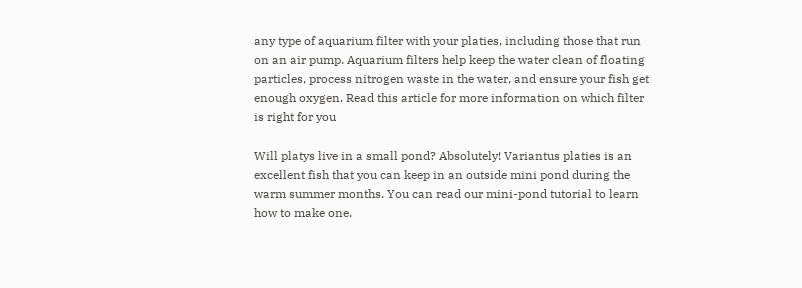any type of aquarium filter with your platies, including those that run on an air pump. Aquarium filters help keep the water clean of floating particles, process nitrogen waste in the water, and ensure your fish get enough oxygen. Read this article for more information on which filter is right for you

Will platys live in a small pond? Absolutely! Variantus platies is an excellent fish that you can keep in an outside mini pond during the warm summer months. You can read our mini-pond tutorial to learn how to make one.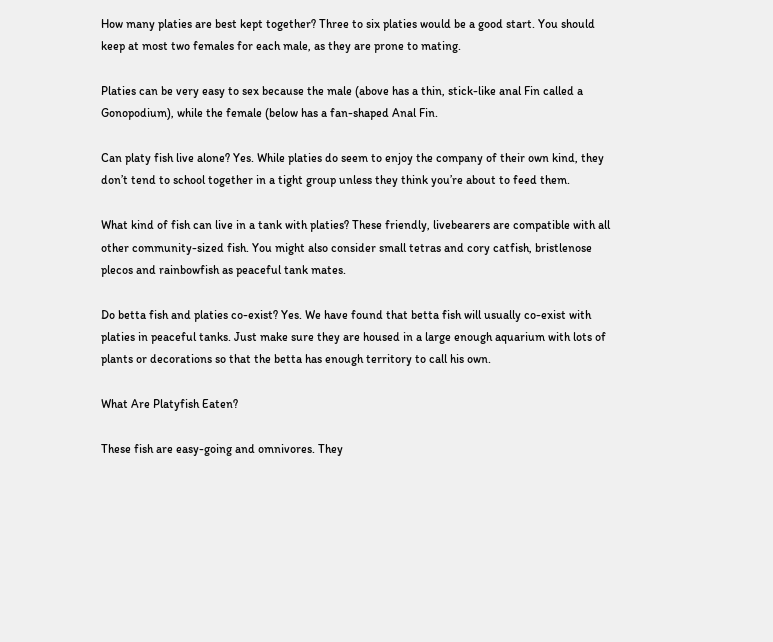How many platies are best kept together? Three to six platies would be a good start. You should keep at most two females for each male, as they are prone to mating.

Platies can be very easy to sex because the male (above has a thin, stick-like anal Fin called a Gonopodium), while the female (below has a fan-shaped Anal Fin.

Can platy fish live alone? Yes. While platies do seem to enjoy the company of their own kind, they don’t tend to school together in a tight group unless they think you’re about to feed them.

What kind of fish can live in a tank with platies? These friendly, livebearers are compatible with all other community-sized fish. You might also consider small tetras and cory catfish, bristlenose plecos and rainbowfish as peaceful tank mates.

Do betta fish and platies co-exist? Yes. We have found that betta fish will usually co-exist with platies in peaceful tanks. Just make sure they are housed in a large enough aquarium with lots of plants or decorations so that the betta has enough territory to call his own.

What Are Platyfish Eaten?

These fish are easy-going and omnivores. They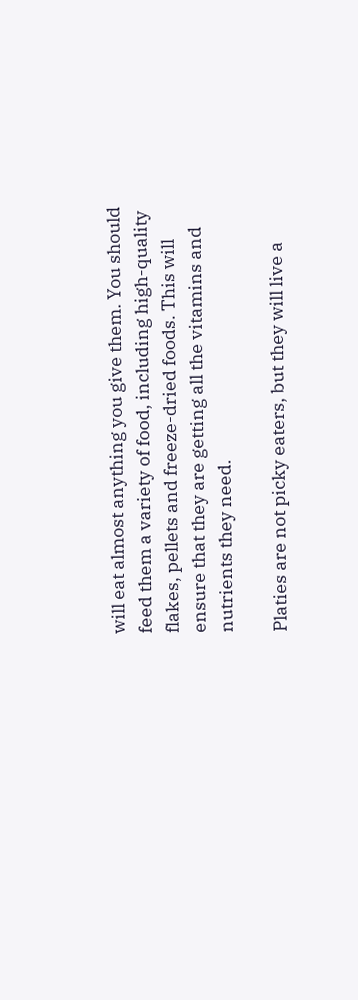will eat almost anything you give them. You should feed them a variety of food, including high-quality flakes, pellets and freeze-dried foods. This will ensure that they are getting all the vitamins and nutrients they need.

Platies are not picky eaters, but they will live a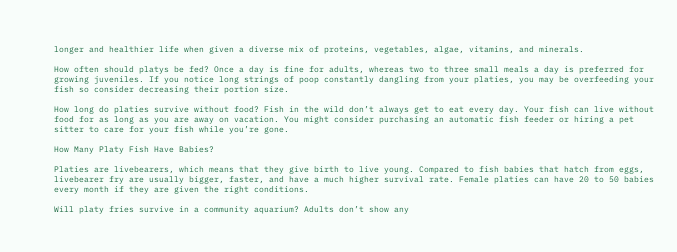longer and healthier life when given a diverse mix of proteins, vegetables, algae, vitamins, and minerals.

How often should platys be fed? Once a day is fine for adults, whereas two to three small meals a day is preferred for growing juveniles. If you notice long strings of poop constantly dangling from your platies, you may be overfeeding your fish so consider decreasing their portion size.

How long do platies survive without food? Fish in the wild don’t always get to eat every day. Your fish can live without food for as long as you are away on vacation. You might consider purchasing an automatic fish feeder or hiring a pet sitter to care for your fish while you’re gone.

How Many Platy Fish Have Babies?

Platies are livebearers, which means that they give birth to live young. Compared to fish babies that hatch from eggs, livebearer fry are usually bigger, faster, and have a much higher survival rate. Female platies can have 20 to 50 babies every month if they are given the right conditions.

Will platy fries survive in a community aquarium? Adults don’t show any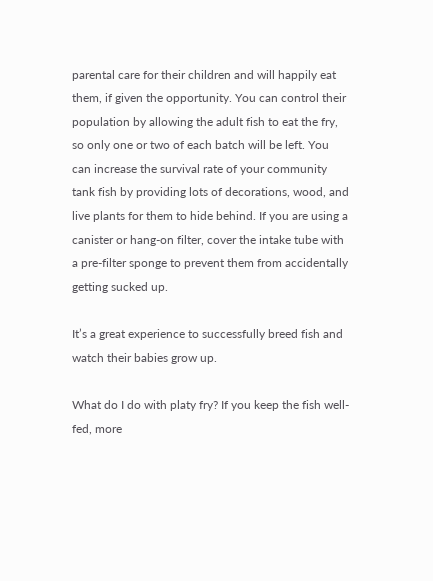parental care for their children and will happily eat them, if given the opportunity. You can control their population by allowing the adult fish to eat the fry, so only one or two of each batch will be left. You can increase the survival rate of your community tank fish by providing lots of decorations, wood, and live plants for them to hide behind. If you are using a canister or hang-on filter, cover the intake tube with a pre-filter sponge to prevent them from accidentally getting sucked up.

It’s a great experience to successfully breed fish and watch their babies grow up.

What do I do with platy fry? If you keep the fish well-fed, more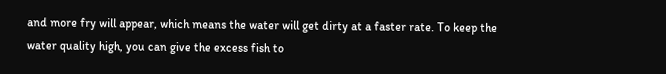and more fry will appear, which means the water will get dirty at a faster rate. To keep the water quality high, you can give the excess fish to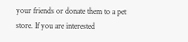your friends or donate them to a pet store. If you are interested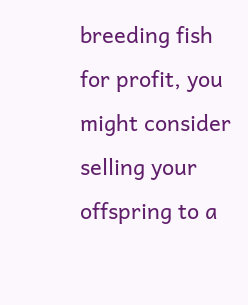breeding fish for profit, you might consider selling your offspring to a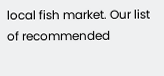local fish market. Our list of recommended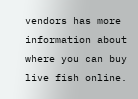vendors has more information about where you can buy live fish online.